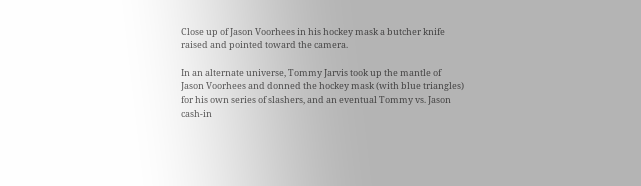Close up of Jason Voorhees in his hockey mask a butcher knife raised and pointed toward the camera.

In an alternate universe, Tommy Jarvis took up the mantle of Jason Voorhees and donned the hockey mask (with blue triangles) for his own series of slashers, and an eventual Tommy vs. Jason cash-in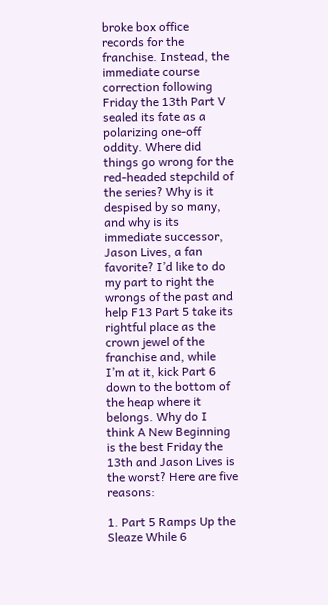broke box office records for the franchise. Instead, the immediate course correction following Friday the 13th Part V sealed its fate as a polarizing one-off oddity. Where did things go wrong for the red-headed stepchild of the series? Why is it despised by so many, and why is its immediate successor, Jason Lives, a fan favorite? I’d like to do my part to right the wrongs of the past and help F13 Part 5 take its rightful place as the crown jewel of the franchise and, while I’m at it, kick Part 6 down to the bottom of the heap where it belongs. Why do I think A New Beginning is the best Friday the 13th and Jason Lives is the worst? Here are five reasons:

1. Part 5 Ramps Up the Sleaze While 6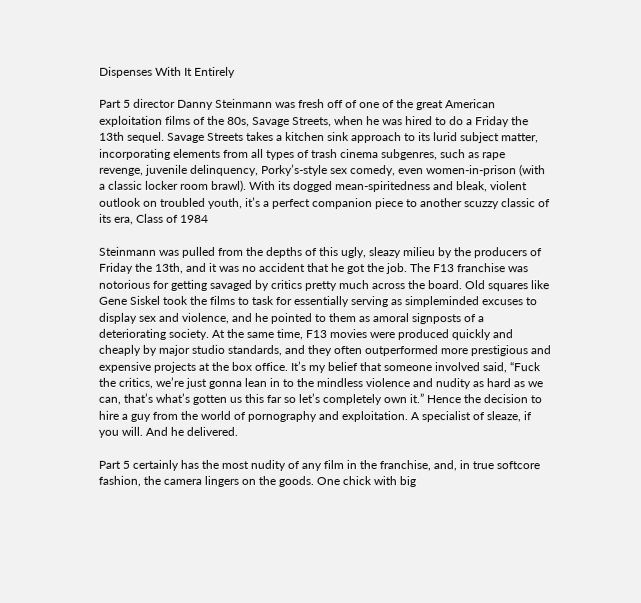Dispenses With It Entirely

Part 5 director Danny Steinmann was fresh off of one of the great American exploitation films of the 80s, Savage Streets, when he was hired to do a Friday the 13th sequel. Savage Streets takes a kitchen sink approach to its lurid subject matter, incorporating elements from all types of trash cinema subgenres, such as rape revenge, juvenile delinquency, Porky’s-style sex comedy, even women-in-prison (with a classic locker room brawl). With its dogged mean-spiritedness and bleak, violent outlook on troubled youth, it’s a perfect companion piece to another scuzzy classic of its era, Class of 1984

Steinmann was pulled from the depths of this ugly, sleazy milieu by the producers of Friday the 13th, and it was no accident that he got the job. The F13 franchise was notorious for getting savaged by critics pretty much across the board. Old squares like Gene Siskel took the films to task for essentially serving as simpleminded excuses to display sex and violence, and he pointed to them as amoral signposts of a deteriorating society. At the same time, F13 movies were produced quickly and cheaply by major studio standards, and they often outperformed more prestigious and expensive projects at the box office. It’s my belief that someone involved said, “Fuck the critics, we’re just gonna lean in to the mindless violence and nudity as hard as we can, that’s what’s gotten us this far so let’s completely own it.” Hence the decision to hire a guy from the world of pornography and exploitation. A specialist of sleaze, if you will. And he delivered.

Part 5 certainly has the most nudity of any film in the franchise, and, in true softcore fashion, the camera lingers on the goods. One chick with big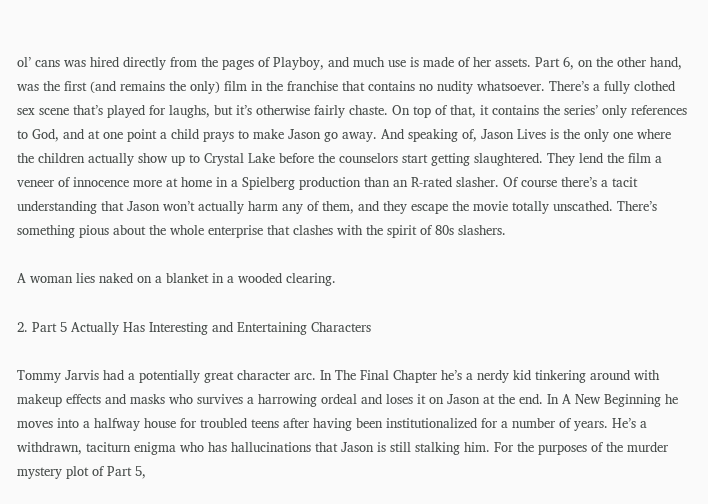ol’ cans was hired directly from the pages of Playboy, and much use is made of her assets. Part 6, on the other hand, was the first (and remains the only) film in the franchise that contains no nudity whatsoever. There’s a fully clothed sex scene that’s played for laughs, but it’s otherwise fairly chaste. On top of that, it contains the series’ only references to God, and at one point a child prays to make Jason go away. And speaking of, Jason Lives is the only one where the children actually show up to Crystal Lake before the counselors start getting slaughtered. They lend the film a veneer of innocence more at home in a Spielberg production than an R-rated slasher. Of course there’s a tacit understanding that Jason won’t actually harm any of them, and they escape the movie totally unscathed. There’s something pious about the whole enterprise that clashes with the spirit of 80s slashers.

A woman lies naked on a blanket in a wooded clearing.

2. Part 5 Actually Has Interesting and Entertaining Characters

Tommy Jarvis had a potentially great character arc. In The Final Chapter he’s a nerdy kid tinkering around with makeup effects and masks who survives a harrowing ordeal and loses it on Jason at the end. In A New Beginning he moves into a halfway house for troubled teens after having been institutionalized for a number of years. He’s a withdrawn, taciturn enigma who has hallucinations that Jason is still stalking him. For the purposes of the murder mystery plot of Part 5,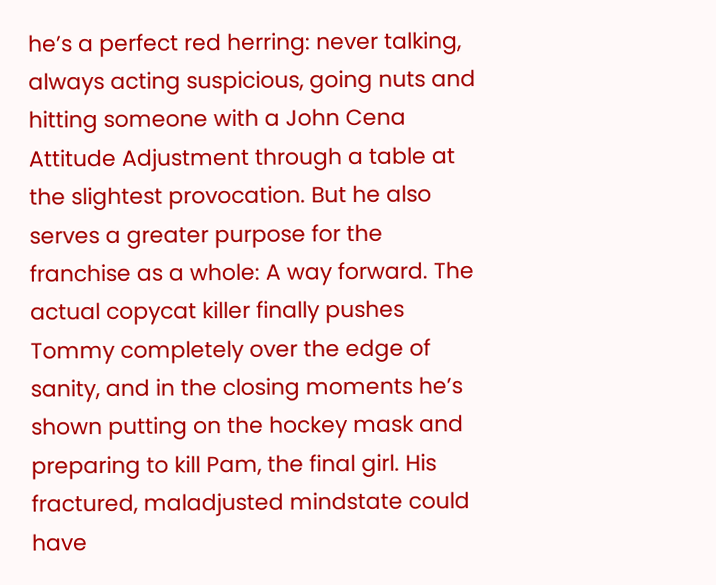he’s a perfect red herring: never talking, always acting suspicious, going nuts and hitting someone with a John Cena Attitude Adjustment through a table at the slightest provocation. But he also serves a greater purpose for the franchise as a whole: A way forward. The actual copycat killer finally pushes Tommy completely over the edge of sanity, and in the closing moments he’s shown putting on the hockey mask and preparing to kill Pam, the final girl. His fractured, maladjusted mindstate could have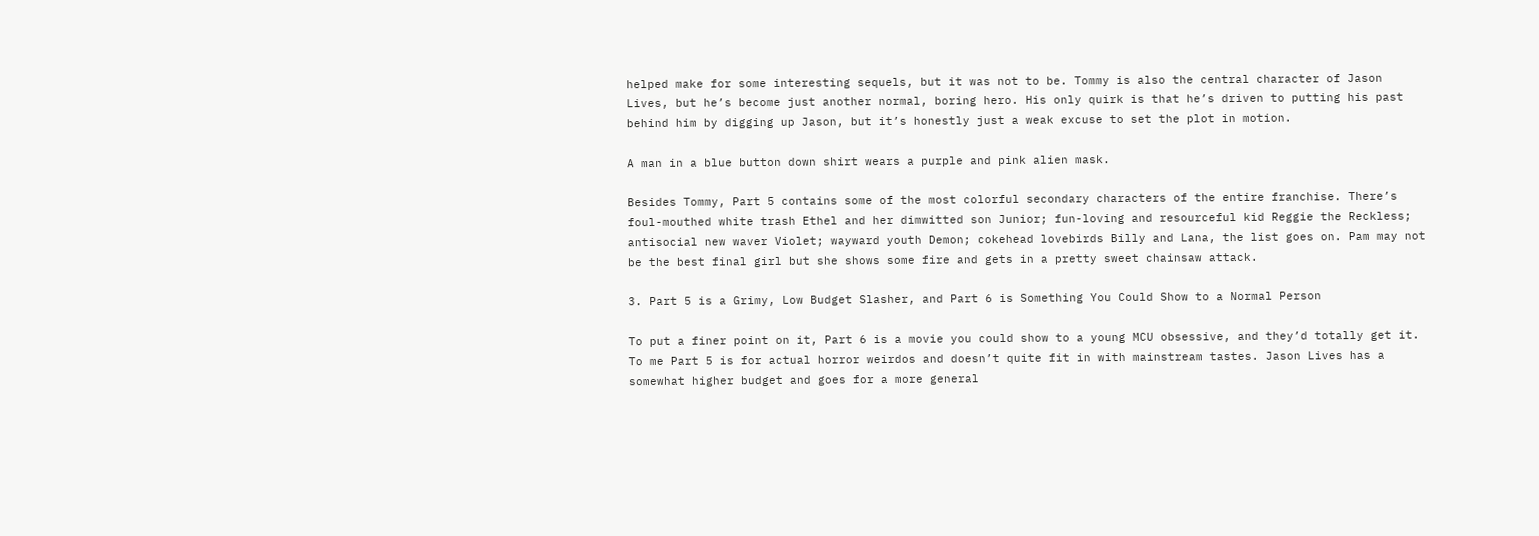helped make for some interesting sequels, but it was not to be. Tommy is also the central character of Jason Lives, but he’s become just another normal, boring hero. His only quirk is that he’s driven to putting his past behind him by digging up Jason, but it’s honestly just a weak excuse to set the plot in motion.

A man in a blue button down shirt wears a purple and pink alien mask.

Besides Tommy, Part 5 contains some of the most colorful secondary characters of the entire franchise. There’s foul-mouthed white trash Ethel and her dimwitted son Junior; fun-loving and resourceful kid Reggie the Reckless; antisocial new waver Violet; wayward youth Demon; cokehead lovebirds Billy and Lana, the list goes on. Pam may not be the best final girl but she shows some fire and gets in a pretty sweet chainsaw attack.

3. Part 5 is a Grimy, Low Budget Slasher, and Part 6 is Something You Could Show to a Normal Person

To put a finer point on it, Part 6 is a movie you could show to a young MCU obsessive, and they’d totally get it. To me Part 5 is for actual horror weirdos and doesn’t quite fit in with mainstream tastes. Jason Lives has a somewhat higher budget and goes for a more general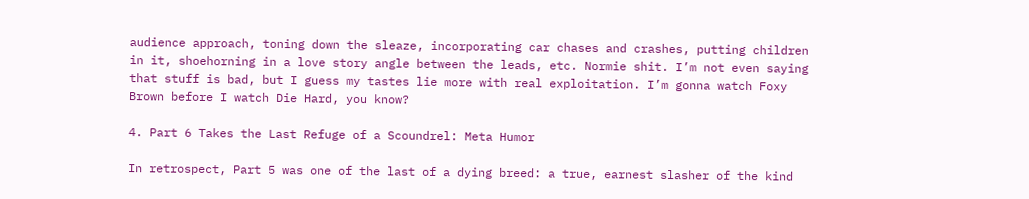audience approach, toning down the sleaze, incorporating car chases and crashes, putting children in it, shoehorning in a love story angle between the leads, etc. Normie shit. I’m not even saying that stuff is bad, but I guess my tastes lie more with real exploitation. I’m gonna watch Foxy Brown before I watch Die Hard, you know?

4. Part 6 Takes the Last Refuge of a Scoundrel: Meta Humor

In retrospect, Part 5 was one of the last of a dying breed: a true, earnest slasher of the kind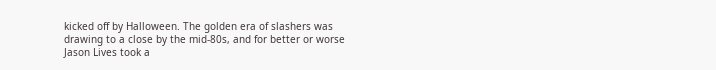kicked off by Halloween. The golden era of slashers was drawing to a close by the mid-80s, and for better or worse Jason Lives took a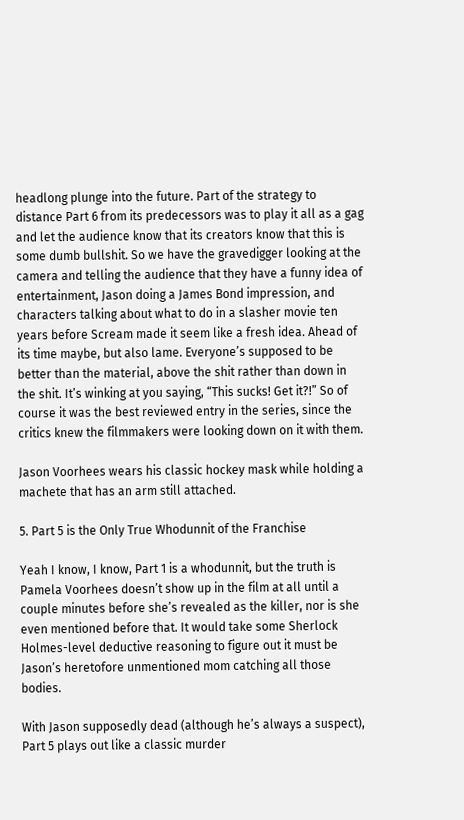headlong plunge into the future. Part of the strategy to distance Part 6 from its predecessors was to play it all as a gag and let the audience know that its creators know that this is some dumb bullshit. So we have the gravedigger looking at the camera and telling the audience that they have a funny idea of entertainment, Jason doing a James Bond impression, and characters talking about what to do in a slasher movie ten years before Scream made it seem like a fresh idea. Ahead of its time maybe, but also lame. Everyone’s supposed to be better than the material, above the shit rather than down in the shit. It’s winking at you saying, “This sucks! Get it?!” So of course it was the best reviewed entry in the series, since the critics knew the filmmakers were looking down on it with them.

Jason Voorhees wears his classic hockey mask while holding a machete that has an arm still attached.

5. Part 5 is the Only True Whodunnit of the Franchise

Yeah I know, I know, Part 1 is a whodunnit, but the truth is Pamela Voorhees doesn’t show up in the film at all until a couple minutes before she’s revealed as the killer, nor is she even mentioned before that. It would take some Sherlock Holmes-level deductive reasoning to figure out it must be Jason’s heretofore unmentioned mom catching all those bodies.

With Jason supposedly dead (although he’s always a suspect), Part 5 plays out like a classic murder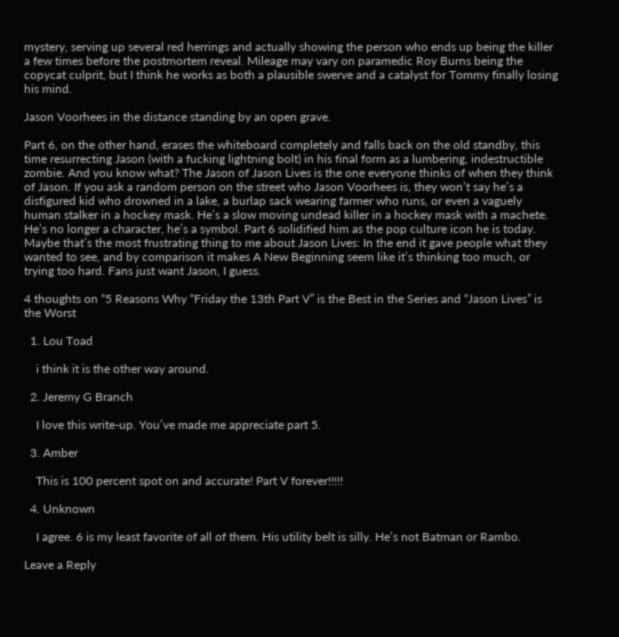mystery, serving up several red herrings and actually showing the person who ends up being the killer a few times before the postmortem reveal. Mileage may vary on paramedic Roy Burns being the copycat culprit, but I think he works as both a plausible swerve and a catalyst for Tommy finally losing his mind.

Jason Voorhees in the distance standing by an open grave.

Part 6, on the other hand, erases the whiteboard completely and falls back on the old standby, this time resurrecting Jason (with a fucking lightning bolt) in his final form as a lumbering, indestructible zombie. And you know what? The Jason of Jason Lives is the one everyone thinks of when they think of Jason. If you ask a random person on the street who Jason Voorhees is, they won’t say he’s a disfigured kid who drowned in a lake, a burlap sack wearing farmer who runs, or even a vaguely human stalker in a hockey mask. He’s a slow moving undead killer in a hockey mask with a machete. He’s no longer a character, he’s a symbol. Part 6 solidified him as the pop culture icon he is today. Maybe that’s the most frustrating thing to me about Jason Lives: In the end it gave people what they wanted to see, and by comparison it makes A New Beginning seem like it’s thinking too much, or trying too hard. Fans just want Jason, I guess.

4 thoughts on “5 Reasons Why “Friday the 13th Part V” is the Best in the Series and “Jason Lives” is the Worst

  1. Lou Toad

    i think it is the other way around.

  2. Jeremy G Branch

    I love this write-up. You’ve made me appreciate part 5.

  3. Amber

    This is 100 percent spot on and accurate! Part V forever!!!!!

  4. Unknown

    I agree. 6 is my least favorite of all of them. His utility belt is silly. He’s not Batman or Rambo.

Leave a Reply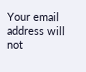Your email address will not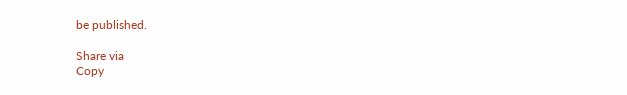be published.

Share via
Copy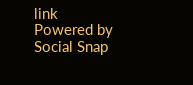link
Powered by Social Snap